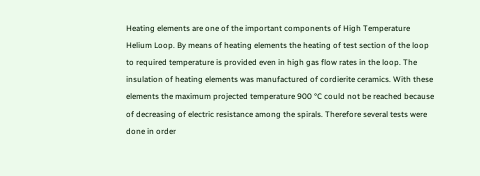Heating elements are one of the important components of High Temperature Helium Loop. By means of heating elements the heating of test section of the loop to required temperature is provided even in high gas flow rates in the loop. The insulation of heating elements was manufactured of cordierite ceramics. With these elements the maximum projected temperature 900 °C could not be reached because of decreasing of electric resistance among the spirals. Therefore several tests were done in order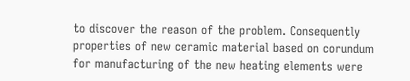to discover the reason of the problem. Consequently properties of new ceramic material based on corundum for manufacturing of the new heating elements were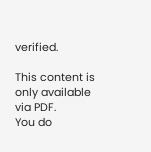verified.

This content is only available via PDF.
You do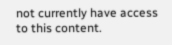not currently have access to this content.